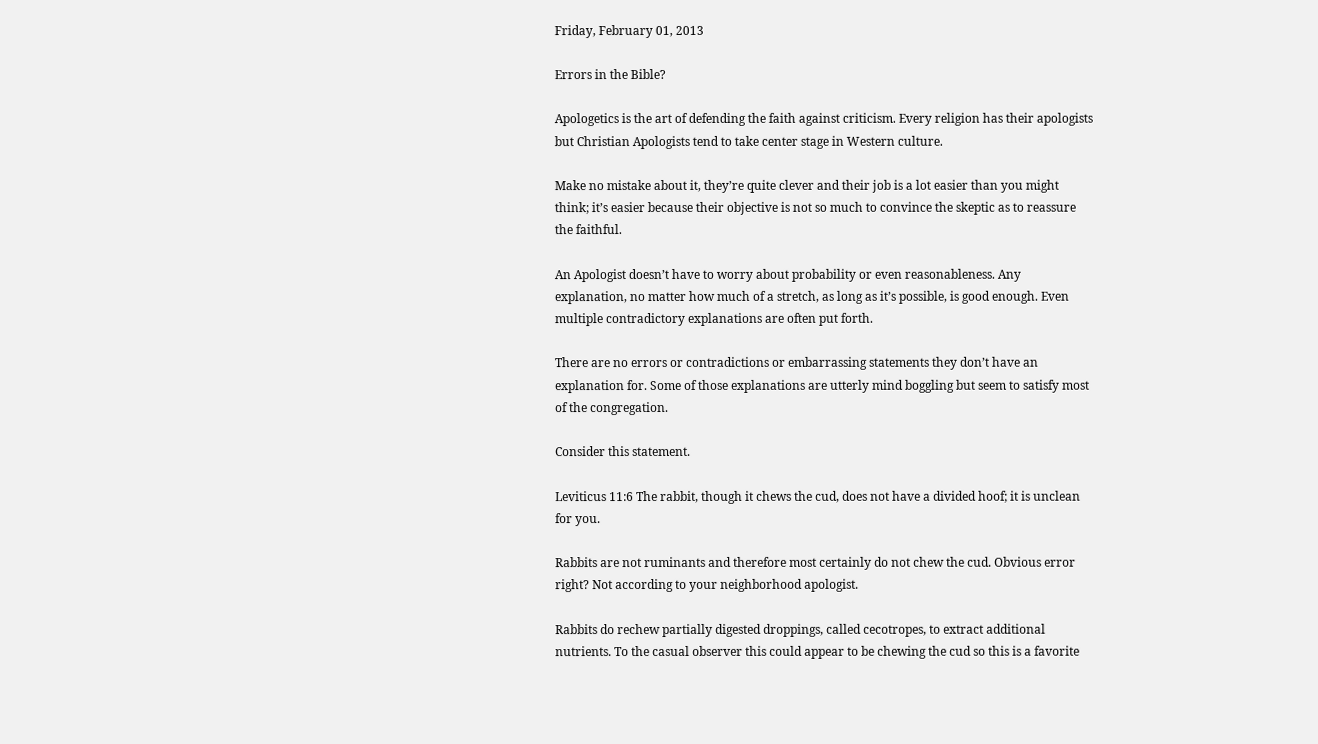Friday, February 01, 2013

Errors in the Bible?

Apologetics is the art of defending the faith against criticism. Every religion has their apologists but Christian Apologists tend to take center stage in Western culture.

Make no mistake about it, they’re quite clever and their job is a lot easier than you might think; it’s easier because their objective is not so much to convince the skeptic as to reassure the faithful.

An Apologist doesn’t have to worry about probability or even reasonableness. Any explanation, no matter how much of a stretch, as long as it’s possible, is good enough. Even multiple contradictory explanations are often put forth.

There are no errors or contradictions or embarrassing statements they don’t have an explanation for. Some of those explanations are utterly mind boggling but seem to satisfy most of the congregation.

Consider this statement.

Leviticus 11:6 The rabbit, though it chews the cud, does not have a divided hoof; it is unclean for you.

Rabbits are not ruminants and therefore most certainly do not chew the cud. Obvious error right? Not according to your neighborhood apologist.

Rabbits do rechew partially digested droppings, called cecotropes, to extract additional nutrients. To the casual observer this could appear to be chewing the cud so this is a favorite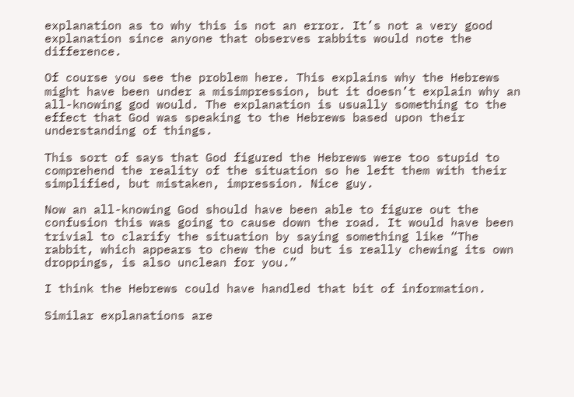explanation as to why this is not an error. It’s not a very good explanation since anyone that observes rabbits would note the difference.

Of course you see the problem here. This explains why the Hebrews might have been under a misimpression, but it doesn’t explain why an all-knowing god would. The explanation is usually something to the effect that God was speaking to the Hebrews based upon their understanding of things.

This sort of says that God figured the Hebrews were too stupid to comprehend the reality of the situation so he left them with their simplified, but mistaken, impression. Nice guy.

Now an all-knowing God should have been able to figure out the confusion this was going to cause down the road. It would have been trivial to clarify the situation by saying something like “The rabbit, which appears to chew the cud but is really chewing its own droppings, is also unclean for you.”

I think the Hebrews could have handled that bit of information.

Similar explanations are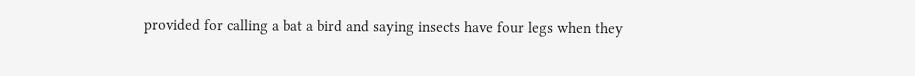provided for calling a bat a bird and saying insects have four legs when they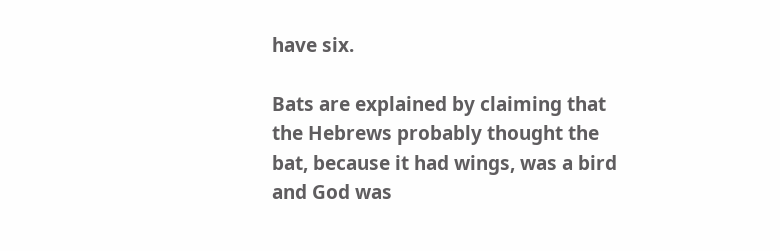have six.

Bats are explained by claiming that the Hebrews probably thought the bat, because it had wings, was a bird and God was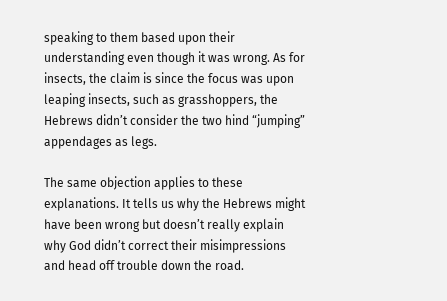speaking to them based upon their understanding even though it was wrong. As for insects, the claim is since the focus was upon leaping insects, such as grasshoppers, the Hebrews didn’t consider the two hind “jumping” appendages as legs.

The same objection applies to these explanations. It tells us why the Hebrews might have been wrong but doesn’t really explain why God didn’t correct their misimpressions and head off trouble down the road.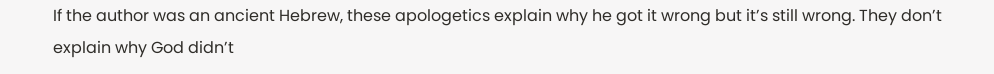If the author was an ancient Hebrew, these apologetics explain why he got it wrong but it’s still wrong. They don’t explain why God didn’t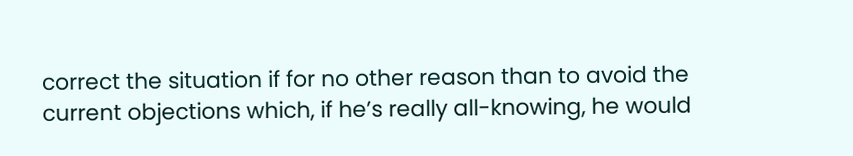correct the situation if for no other reason than to avoid the current objections which, if he’s really all-knowing, he would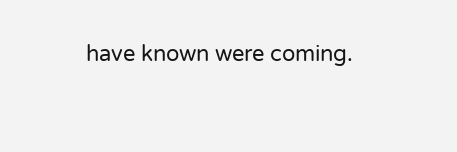have known were coming.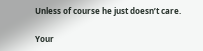Unless of course he just doesn’t care.

Your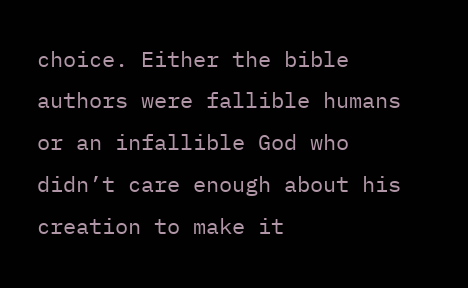choice. Either the bible authors were fallible humans or an infallible God who didn’t care enough about his creation to make it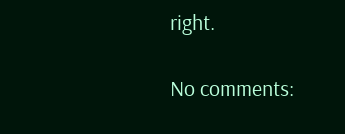right.

No comments: